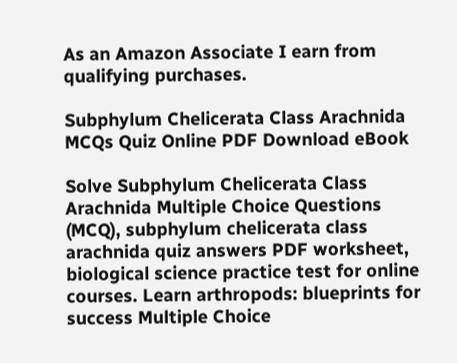As an Amazon Associate I earn from qualifying purchases.

Subphylum Chelicerata Class Arachnida MCQs Quiz Online PDF Download eBook

Solve Subphylum Chelicerata Class Arachnida Multiple Choice Questions (MCQ), subphylum chelicerata class arachnida quiz answers PDF worksheet, biological science practice test for online courses. Learn arthropods: blueprints for success Multiple Choice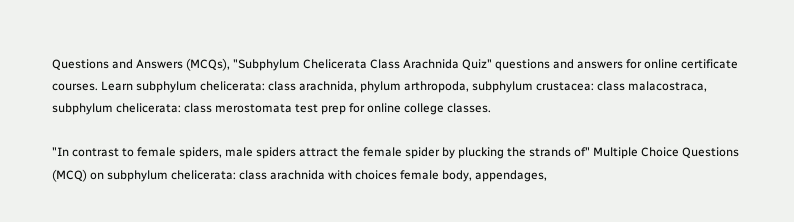Questions and Answers (MCQs), "Subphylum Chelicerata Class Arachnida Quiz" questions and answers for online certificate courses. Learn subphylum chelicerata: class arachnida, phylum arthropoda, subphylum crustacea: class malacostraca, subphylum chelicerata: class merostomata test prep for online college classes.

"In contrast to female spiders, male spiders attract the female spider by plucking the strands of" Multiple Choice Questions (MCQ) on subphylum chelicerata: class arachnida with choices female body, appendages,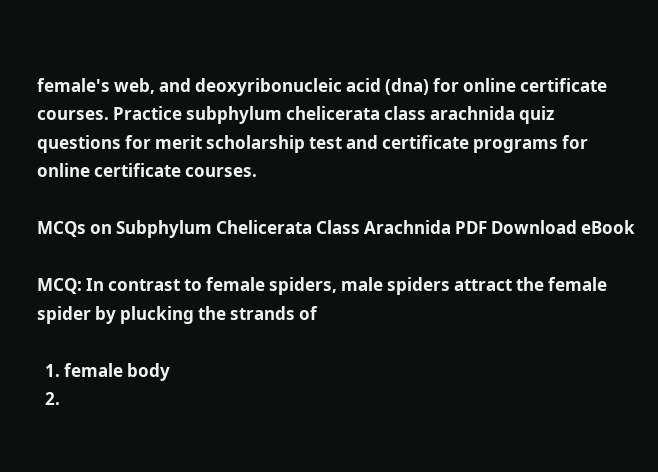female's web, and deoxyribonucleic acid (dna) for online certificate courses. Practice subphylum chelicerata class arachnida quiz questions for merit scholarship test and certificate programs for online certificate courses.

MCQs on Subphylum Chelicerata Class Arachnida PDF Download eBook

MCQ: In contrast to female spiders, male spiders attract the female spider by plucking the strands of

  1. female body
  2.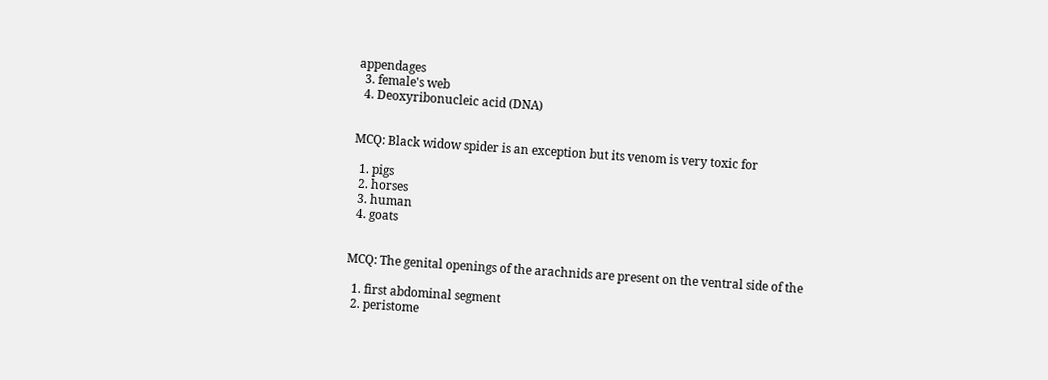appendages
  3. female's web
  4. Deoxyribonucleic acid (DNA)


MCQ: Black widow spider is an exception but its venom is very toxic for

  1. pigs
  2. horses
  3. human
  4. goats


MCQ: The genital openings of the arachnids are present on the ventral side of the

  1. first abdominal segment
  2. peristome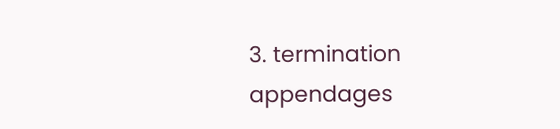3. termination appendages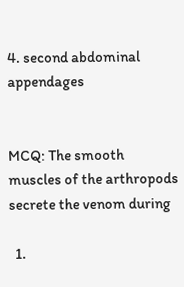4. second abdominal appendages


MCQ: The smooth muscles of the arthropods secrete the venom during

  1.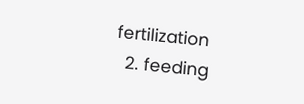fertilization
  2. feeding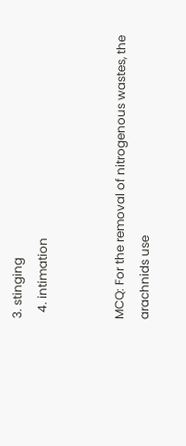3. stinging
  4. intimation


MCQ: For the removal of nitrogenous wastes, the arachnids use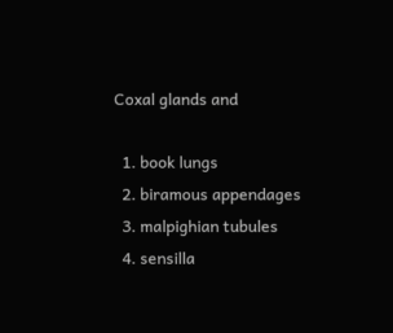Coxal glands and

  1. book lungs
  2. biramous appendages
  3. malpighian tubules
  4. sensilla